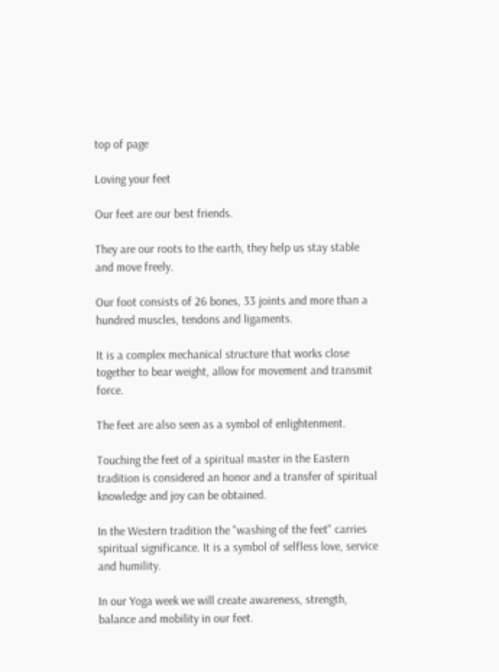top of page

Loving your feet

Our feet are our best friends.

They are our roots to the earth, they help us stay stable and move freely.

Our foot consists of 26 bones, 33 joints and more than a hundred muscles, tendons and ligaments.

It is a complex mechanical structure that works close together to bear weight, allow for movement and transmit force.

The feet are also seen as a symbol of enlightenment.

Touching the feet of a spiritual master in the Eastern tradition is considered an honor and a transfer of spiritual knowledge and joy can be obtained.

In the Western tradition the "washing of the feet" carries spiritual significance. It is a symbol of selfless love, service and humility.

In our Yoga week we will create awareness, strength, balance and mobility in our feet.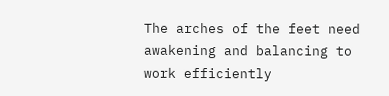The arches of the feet need awakening and balancing to work efficiently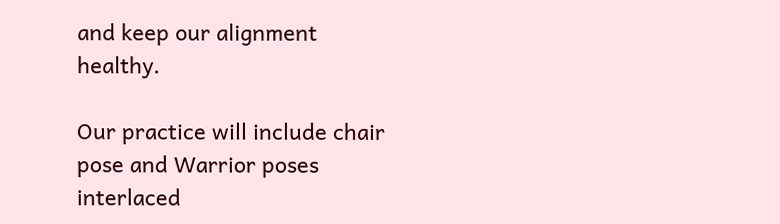and keep our alignment healthy.

Our practice will include chair pose and Warrior poses interlaced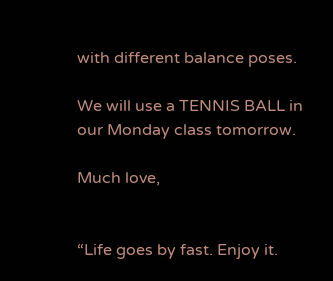with different balance poses.

We will use a TENNIS BALL in our Monday class tomorrow.

Much love,


“Life goes by fast. Enjoy it.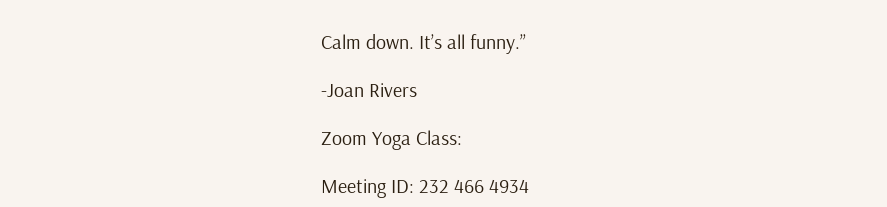Calm down. It’s all funny.”

-Joan Rivers

Zoom Yoga Class:

Meeting ID: 232 466 4934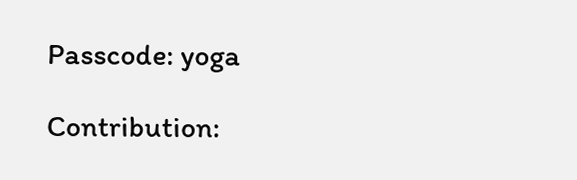Passcode: yoga

Contribution: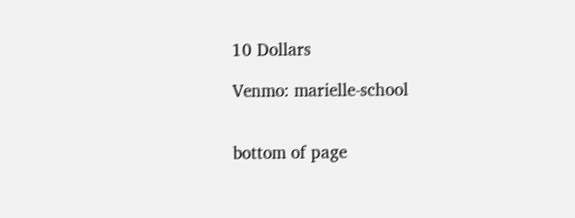10 Dollars

Venmo: marielle-school


bottom of page